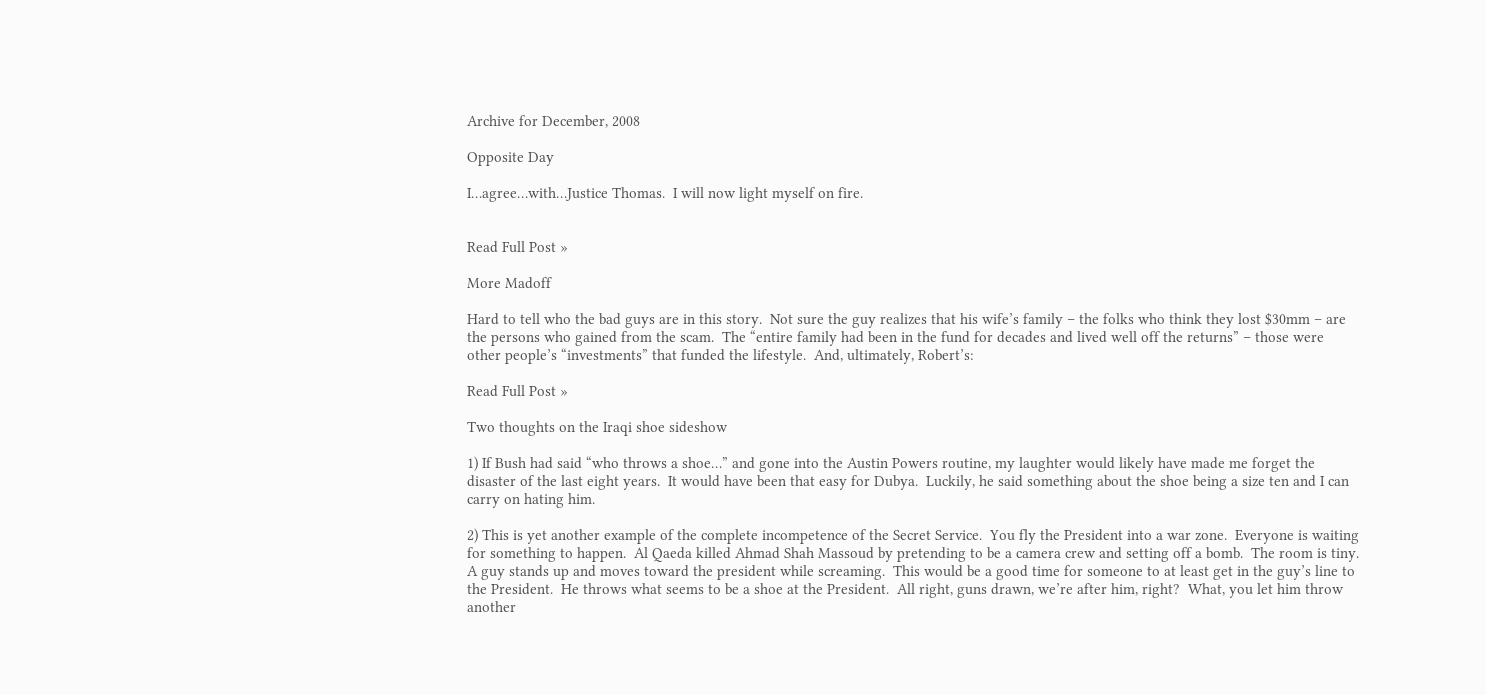Archive for December, 2008

Opposite Day

I…agree…with…Justice Thomas.  I will now light myself on fire.


Read Full Post »

More Madoff

Hard to tell who the bad guys are in this story.  Not sure the guy realizes that his wife’s family – the folks who think they lost $30mm – are the persons who gained from the scam.  The “entire family had been in the fund for decades and lived well off the returns” – those were other people’s “investments” that funded the lifestyle.  And, ultimately, Robert’s:

Read Full Post »

Two thoughts on the Iraqi shoe sideshow

1) If Bush had said “who throws a shoe…” and gone into the Austin Powers routine, my laughter would likely have made me forget the disaster of the last eight years.  It would have been that easy for Dubya.  Luckily, he said something about the shoe being a size ten and I can carry on hating him.

2) This is yet another example of the complete incompetence of the Secret Service.  You fly the President into a war zone.  Everyone is waiting for something to happen.  Al Qaeda killed Ahmad Shah Massoud by pretending to be a camera crew and setting off a bomb.  The room is tiny.  A guy stands up and moves toward the president while screaming.  This would be a good time for someone to at least get in the guy’s line to the President.  He throws what seems to be a shoe at the President.  All right, guns drawn, we’re after him, right?  What, you let him throw another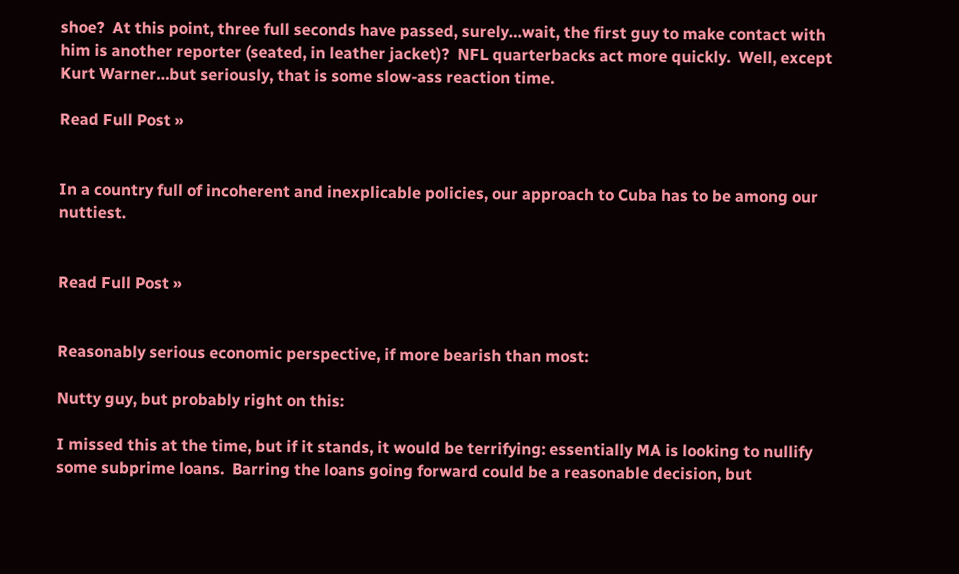shoe?  At this point, three full seconds have passed, surely…wait, the first guy to make contact with him is another reporter (seated, in leather jacket)?  NFL quarterbacks act more quickly.  Well, except Kurt Warner…but seriously, that is some slow-ass reaction time.

Read Full Post »


In a country full of incoherent and inexplicable policies, our approach to Cuba has to be among our nuttiest.


Read Full Post »


Reasonably serious economic perspective, if more bearish than most:

Nutty guy, but probably right on this:

I missed this at the time, but if it stands, it would be terrifying: essentially MA is looking to nullify some subprime loans.  Barring the loans going forward could be a reasonable decision, but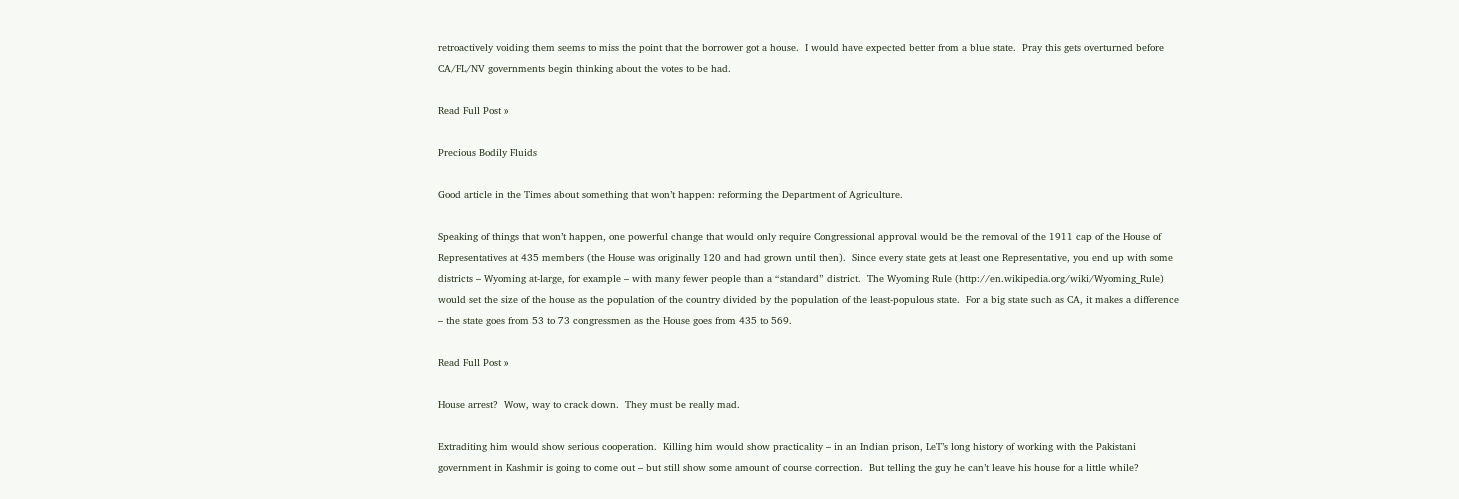retroactively voiding them seems to miss the point that the borrower got a house.  I would have expected better from a blue state.  Pray this gets overturned before CA/FL/NV governments begin thinking about the votes to be had.

Read Full Post »

Precious Bodily Fluids

Good article in the Times about something that won’t happen: reforming the Department of Agriculture.

Speaking of things that won’t happen, one powerful change that would only require Congressional approval would be the removal of the 1911 cap of the House of Representatives at 435 members (the House was originally 120 and had grown until then).  Since every state gets at least one Representative, you end up with some districts – Wyoming at-large, for example – with many fewer people than a “standard” district.  The Wyoming Rule (http://en.wikipedia.org/wiki/Wyoming_Rule) would set the size of the house as the population of the country divided by the population of the least-populous state.  For a big state such as CA, it makes a difference – the state goes from 53 to 73 congressmen as the House goes from 435 to 569.

Read Full Post »

House arrest?  Wow, way to crack down.  They must be really mad.

Extraditing him would show serious cooperation.  Killing him would show practicality – in an Indian prison, LeT’s long history of working with the Pakistani government in Kashmir is going to come out – but still show some amount of course correction.  But telling the guy he can’t leave his house for a little while?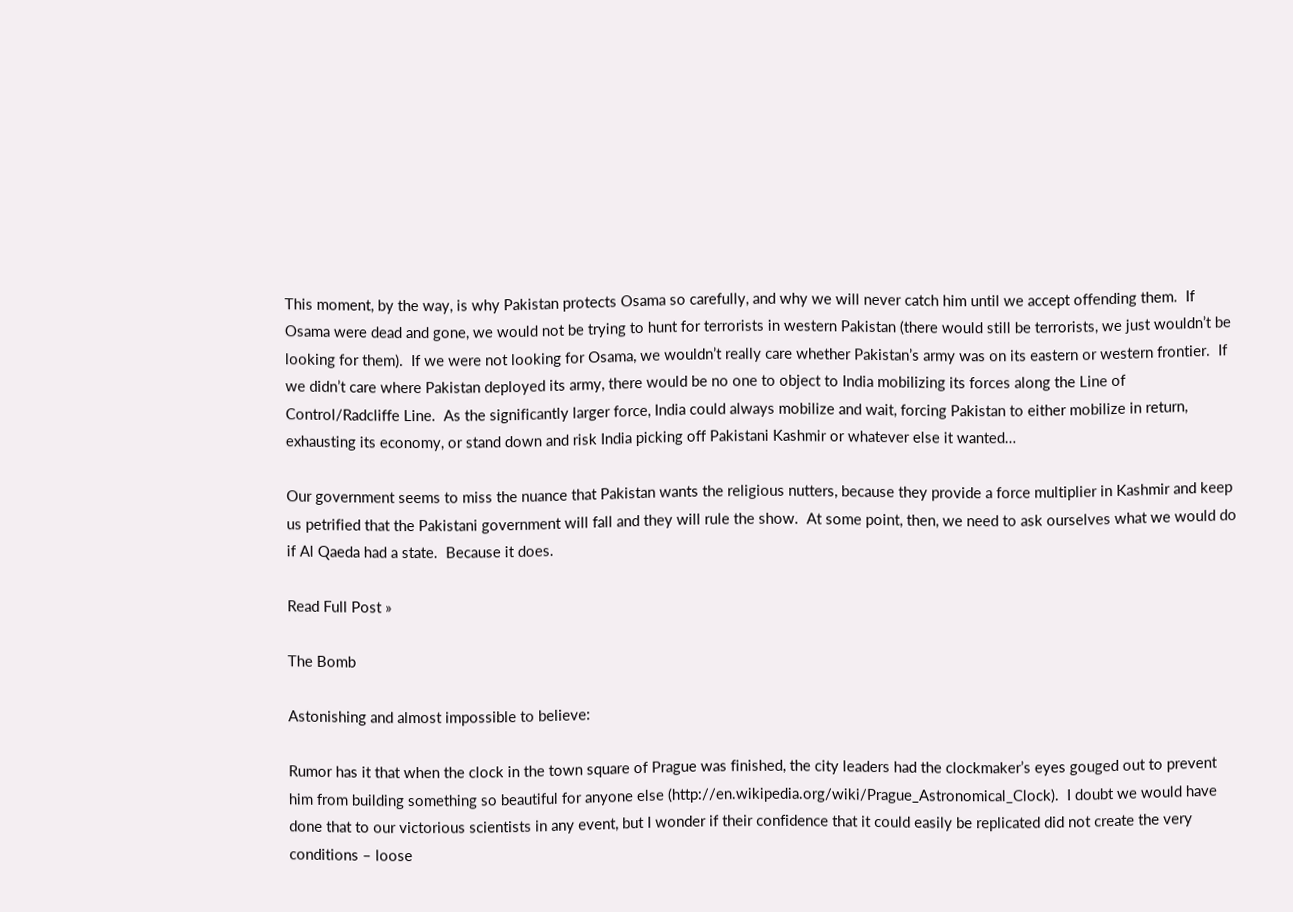This moment, by the way, is why Pakistan protects Osama so carefully, and why we will never catch him until we accept offending them.  If Osama were dead and gone, we would not be trying to hunt for terrorists in western Pakistan (there would still be terrorists, we just wouldn’t be looking for them).  If we were not looking for Osama, we wouldn’t really care whether Pakistan’s army was on its eastern or western frontier.  If we didn’t care where Pakistan deployed its army, there would be no one to object to India mobilizing its forces along the Line of Control/Radcliffe Line.  As the significantly larger force, India could always mobilize and wait, forcing Pakistan to either mobilize in return, exhausting its economy, or stand down and risk India picking off Pakistani Kashmir or whatever else it wanted…

Our government seems to miss the nuance that Pakistan wants the religious nutters, because they provide a force multiplier in Kashmir and keep us petrified that the Pakistani government will fall and they will rule the show.  At some point, then, we need to ask ourselves what we would do if Al Qaeda had a state.  Because it does.

Read Full Post »

The Bomb

Astonishing and almost impossible to believe:

Rumor has it that when the clock in the town square of Prague was finished, the city leaders had the clockmaker’s eyes gouged out to prevent him from building something so beautiful for anyone else (http://en.wikipedia.org/wiki/Prague_Astronomical_Clock).  I doubt we would have done that to our victorious scientists in any event, but I wonder if their confidence that it could easily be replicated did not create the very conditions – loose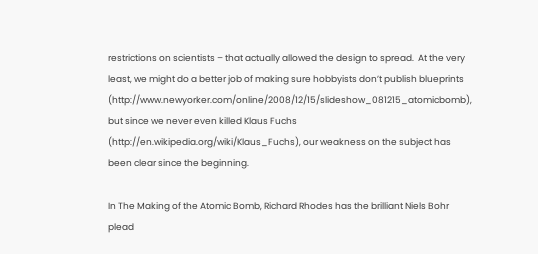restrictions on scientists – that actually allowed the design to spread.  At the very least, we might do a better job of making sure hobbyists don’t publish blueprints (http://www.newyorker.com/online/2008/12/15/slideshow_081215_atomicbomb), but since we never even killed Klaus Fuchs (http://en.wikipedia.org/wiki/Klaus_Fuchs), our weakness on the subject has been clear since the beginning.

In The Making of the Atomic Bomb, Richard Rhodes has the brilliant Niels Bohr plead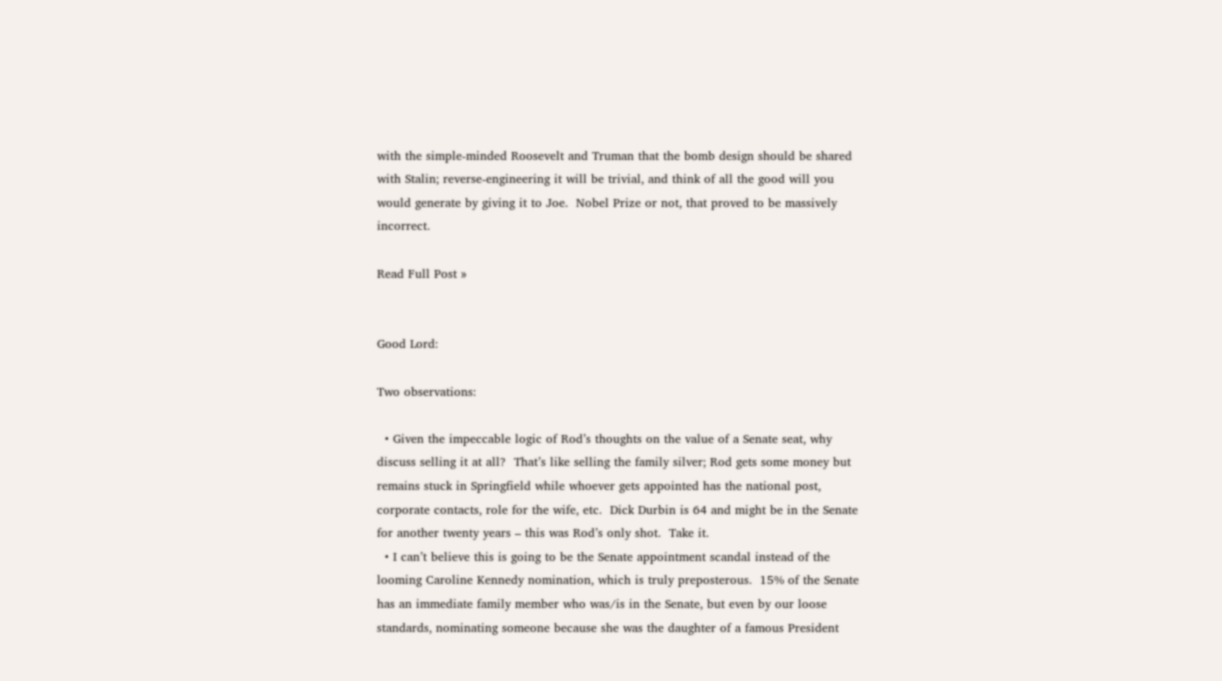with the simple-minded Roosevelt and Truman that the bomb design should be shared with Stalin; reverse-engineering it will be trivial, and think of all the good will you would generate by giving it to Joe.  Nobel Prize or not, that proved to be massively incorrect.

Read Full Post »


Good Lord:

Two observations:

  • Given the impeccable logic of Rod’s thoughts on the value of a Senate seat, why discuss selling it at all?  That’s like selling the family silver; Rod gets some money but remains stuck in Springfield while whoever gets appointed has the national post, corporate contacts, role for the wife, etc.  Dick Durbin is 64 and might be in the Senate for another twenty years – this was Rod’s only shot.  Take it.
  • I can’t believe this is going to be the Senate appointment scandal instead of the looming Caroline Kennedy nomination, which is truly preposterous.  15% of the Senate has an immediate family member who was/is in the Senate, but even by our loose standards, nominating someone because she was the daughter of a famous President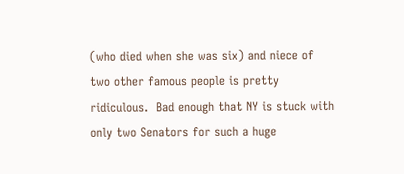(who died when she was six) and niece of two other famous people is pretty ridiculous.  Bad enough that NY is stuck with only two Senators for such a huge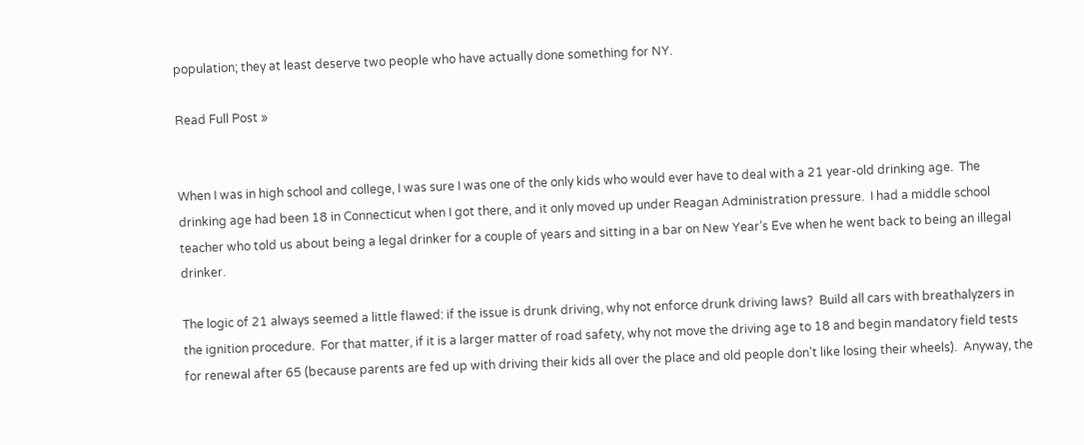population; they at least deserve two people who have actually done something for NY.

Read Full Post »


When I was in high school and college, I was sure I was one of the only kids who would ever have to deal with a 21 year-old drinking age.  The drinking age had been 18 in Connecticut when I got there, and it only moved up under Reagan Administration pressure.  I had a middle school teacher who told us about being a legal drinker for a couple of years and sitting in a bar on New Year’s Eve when he went back to being an illegal drinker.

The logic of 21 always seemed a little flawed: if the issue is drunk driving, why not enforce drunk driving laws?  Build all cars with breathalyzers in the ignition procedure.  For that matter, if it is a larger matter of road safety, why not move the driving age to 18 and begin mandatory field tests for renewal after 65 (because parents are fed up with driving their kids all over the place and old people don’t like losing their wheels).  Anyway, the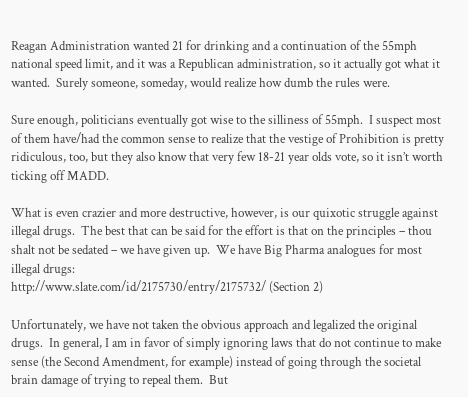Reagan Administration wanted 21 for drinking and a continuation of the 55mph national speed limit, and it was a Republican administration, so it actually got what it wanted.  Surely someone, someday, would realize how dumb the rules were.

Sure enough, politicians eventually got wise to the silliness of 55mph.  I suspect most of them have/had the common sense to realize that the vestige of Prohibition is pretty ridiculous, too, but they also know that very few 18-21 year olds vote, so it isn’t worth ticking off MADD.

What is even crazier and more destructive, however, is our quixotic struggle against illegal drugs.  The best that can be said for the effort is that on the principles – thou shalt not be sedated – we have given up.  We have Big Pharma analogues for most illegal drugs:
http://www.slate.com/id/2175730/entry/2175732/ (Section 2)

Unfortunately, we have not taken the obvious approach and legalized the original drugs.  In general, I am in favor of simply ignoring laws that do not continue to make sense (the Second Amendment, for example) instead of going through the societal brain damage of trying to repeal them.  But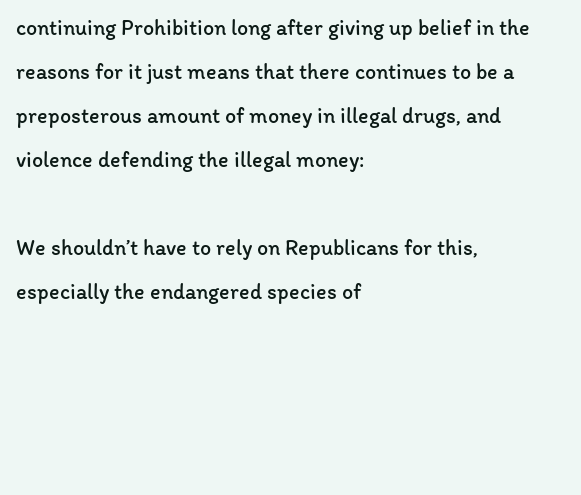continuing Prohibition long after giving up belief in the reasons for it just means that there continues to be a preposterous amount of money in illegal drugs, and violence defending the illegal money:

We shouldn’t have to rely on Republicans for this, especially the endangered species of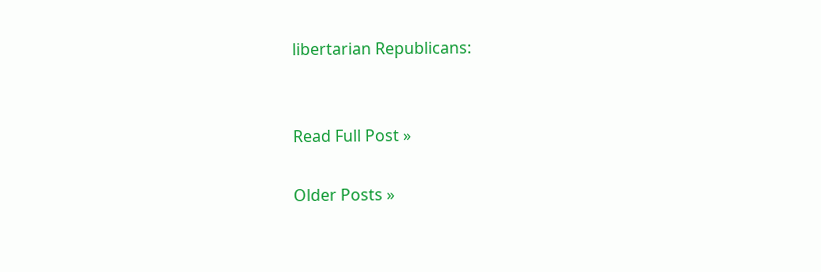libertarian Republicans:


Read Full Post »

Older Posts »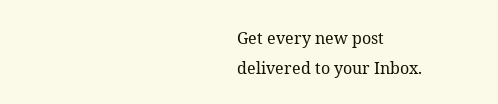Get every new post delivered to your Inbox.